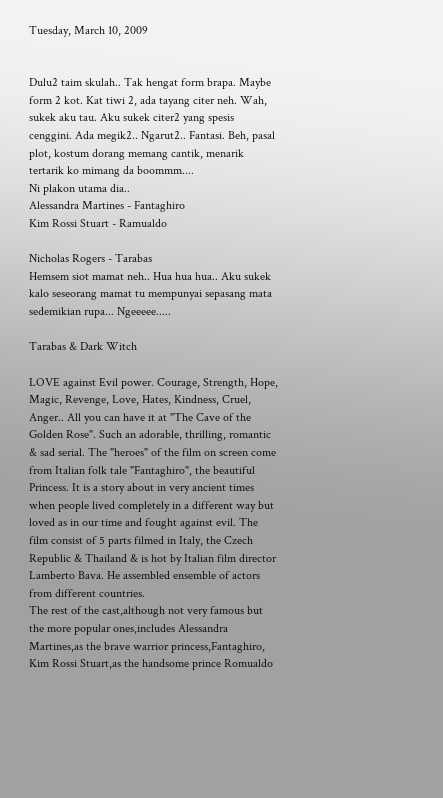Tuesday, March 10, 2009


Dulu2 taim skulah.. Tak hengat form brapa. Maybe form 2 kot. Kat tiwi 2, ada tayang citer neh. Wah, sukek aku tau. Aku sukek citer2 yang spesis cenggini. Ada megik2.. Ngarut2.. Fantasi. Beh, pasal plot, kostum dorang memang cantik, menarik tertarik ko mimang da boommm....
Ni plakon utama dia..
Alessandra Martines - Fantaghiro
Kim Rossi Stuart - Ramualdo

Nicholas Rogers - Tarabas
Hemsem siot mamat neh.. Hua hua hua.. Aku sukek kalo seseorang mamat tu mempunyai sepasang mata sedemikian rupa... Ngeeeee.....

Tarabas & Dark Witch

LOVE against Evil power. Courage, Strength, Hope, Magic, Revenge, Love, Hates, Kindness, Cruel, Anger.. All you can have it at "The Cave of the Golden Rose". Such an adorable, thrilling, romantic & sad serial. The "heroes" of the film on screen come from Italian folk tale "Fantaghiro", the beautiful Princess. It is a story about in very ancient times when people lived completely in a different way but loved as in our time and fought against evil. The film consist of 5 parts filmed in Italy, the Czech Republic & Thailand & is hot by Italian film director Lamberto Bava. He assembled ensemble of actors from different countries.
The rest of the cast,although not very famous but the more popular ones,includes Alessandra Martines,as the brave warrior princess,Fantaghiro, Kim Rossi Stuart,as the handsome prince Romualdo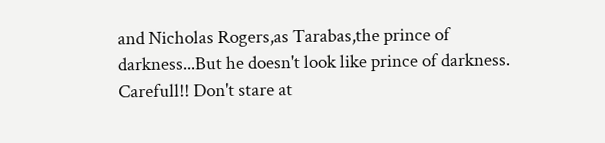and Nicholas Rogers,as Tarabas,the prince of darkness...But he doesn't look like prince of darkness.
Carefull!! Don't stare at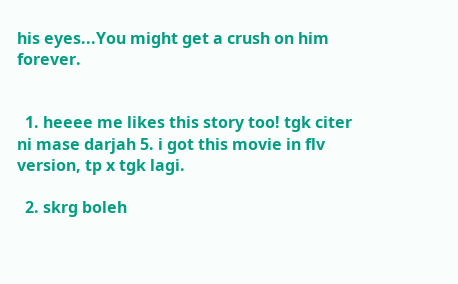his eyes...You might get a crush on him forever.


  1. heeee me likes this story too! tgk citer ni mase darjah 5. i got this movie in flv version, tp x tgk lagi.

  2. skrg boleh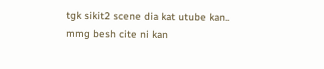tgk sikit2 scene dia kat utube kan.. mmg besh cite ni kan